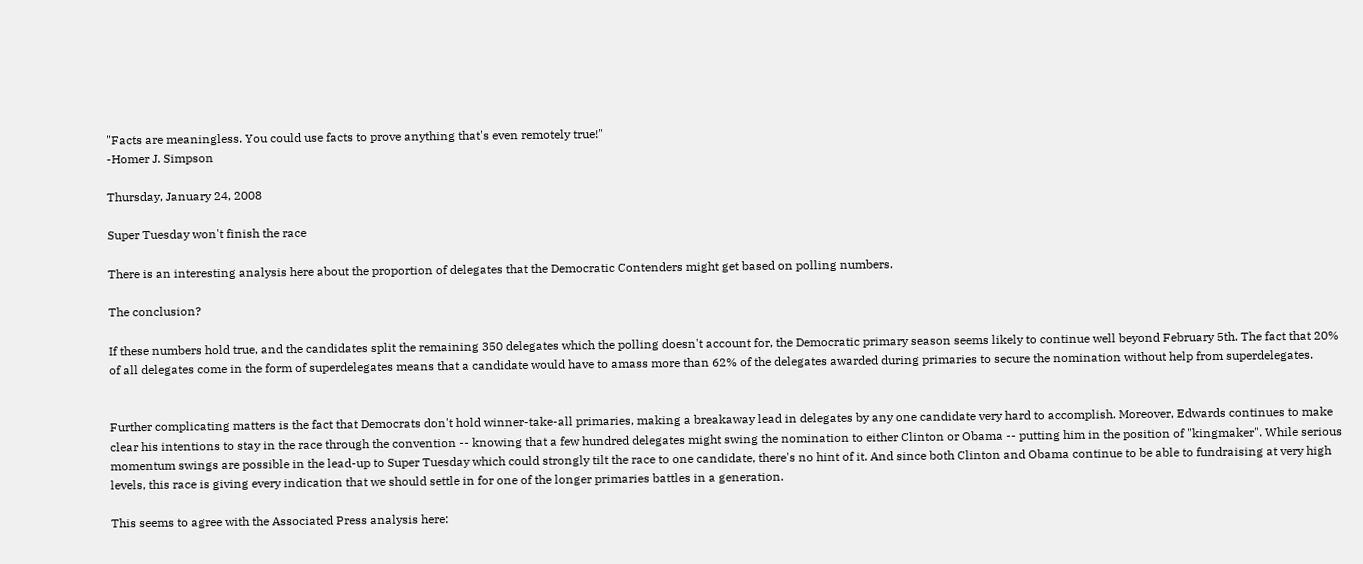"Facts are meaningless. You could use facts to prove anything that's even remotely true!"
-Homer J. Simpson

Thursday, January 24, 2008

Super Tuesday won't finish the race

There is an interesting analysis here about the proportion of delegates that the Democratic Contenders might get based on polling numbers.

The conclusion?

If these numbers hold true, and the candidates split the remaining 350 delegates which the polling doesn't account for, the Democratic primary season seems likely to continue well beyond February 5th. The fact that 20% of all delegates come in the form of superdelegates means that a candidate would have to amass more than 62% of the delegates awarded during primaries to secure the nomination without help from superdelegates.


Further complicating matters is the fact that Democrats don't hold winner-take-all primaries, making a breakaway lead in delegates by any one candidate very hard to accomplish. Moreover, Edwards continues to make clear his intentions to stay in the race through the convention -- knowing that a few hundred delegates might swing the nomination to either Clinton or Obama -- putting him in the position of "kingmaker". While serious momentum swings are possible in the lead-up to Super Tuesday which could strongly tilt the race to one candidate, there's no hint of it. And since both Clinton and Obama continue to be able to fundraising at very high levels, this race is giving every indication that we should settle in for one of the longer primaries battles in a generation.

This seems to agree with the Associated Press analysis here: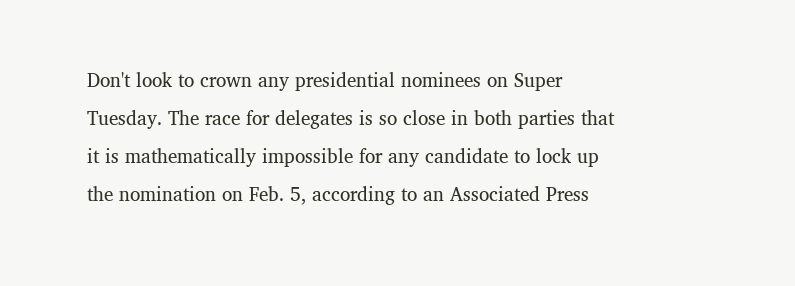Don't look to crown any presidential nominees on Super Tuesday. The race for delegates is so close in both parties that it is mathematically impossible for any candidate to lock up the nomination on Feb. 5, according to an Associated Press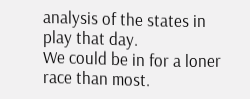analysis of the states in play that day.
We could be in for a loner race than most.